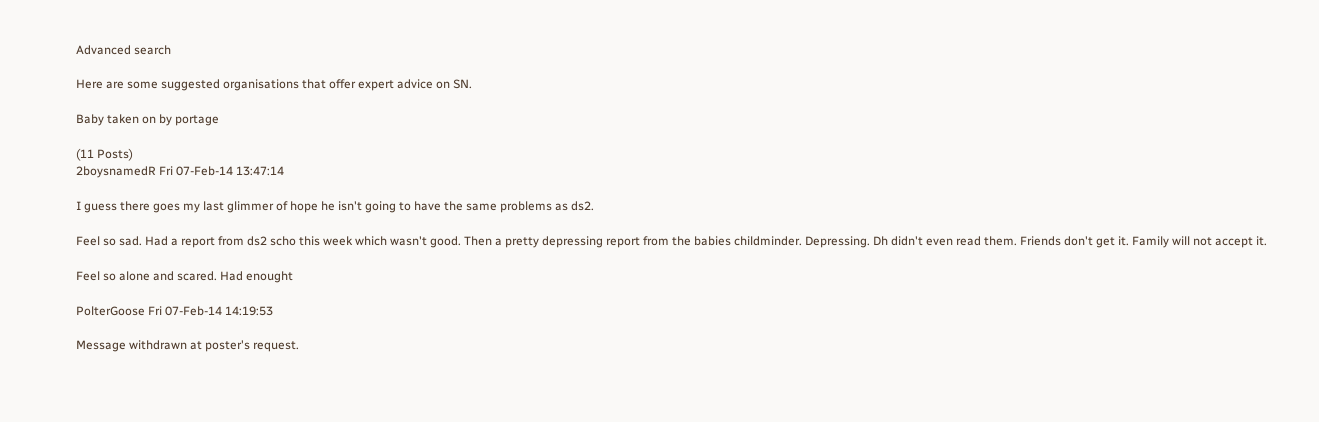Advanced search

Here are some suggested organisations that offer expert advice on SN.

Baby taken on by portage

(11 Posts)
2boysnamedR Fri 07-Feb-14 13:47:14

I guess there goes my last glimmer of hope he isn't going to have the same problems as ds2.

Feel so sad. Had a report from ds2 scho this week which wasn't good. Then a pretty depressing report from the babies childminder. Depressing. Dh didn't even read them. Friends don't get it. Family will not accept it.

Feel so alone and scared. Had enought

PolterGoose Fri 07-Feb-14 14:19:53

Message withdrawn at poster's request.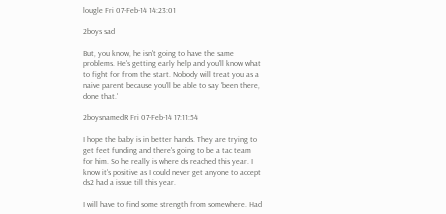lougle Fri 07-Feb-14 14:23:01

2boys sad

But, you know, he isn't going to have the same problems. He's getting early help and you'll know what to fight for from the start. Nobody will treat you as a naive parent because you'll be able to say 'been there, done that.'

2boysnamedR Fri 07-Feb-14 17:11:54

I hope the baby is in better hands. They are trying to get feet funding and there's going to be a tac team for him. So he really is where ds reached this year. I know it's positive as I could never get anyone to accept ds2 had a issue till this year.

I will have to find some strength from somewhere. Had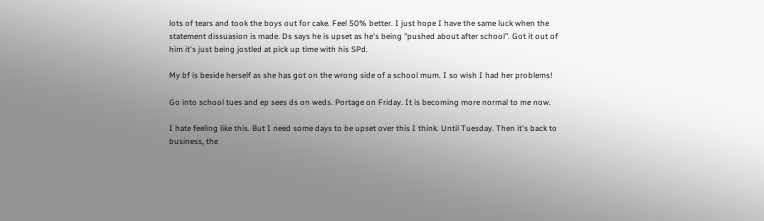lots of tears and took the boys out for cake. Feel 50% better. I just hope I have the same luck when the statement dissuasion is made. Ds says he is upset as he's being "pushed about after school". Got it out of him it's just being jostled at pick up time with his SPd.

My bf is beside herself as she has got on the wrong side of a school mum. I so wish I had her problems!

Go into school tues and ep sees ds on weds. Portage on Friday. It is becoming more normal to me now.

I hate feeling like this. But I need some days to be upset over this I think. Until Tuesday. Then it's back to business, the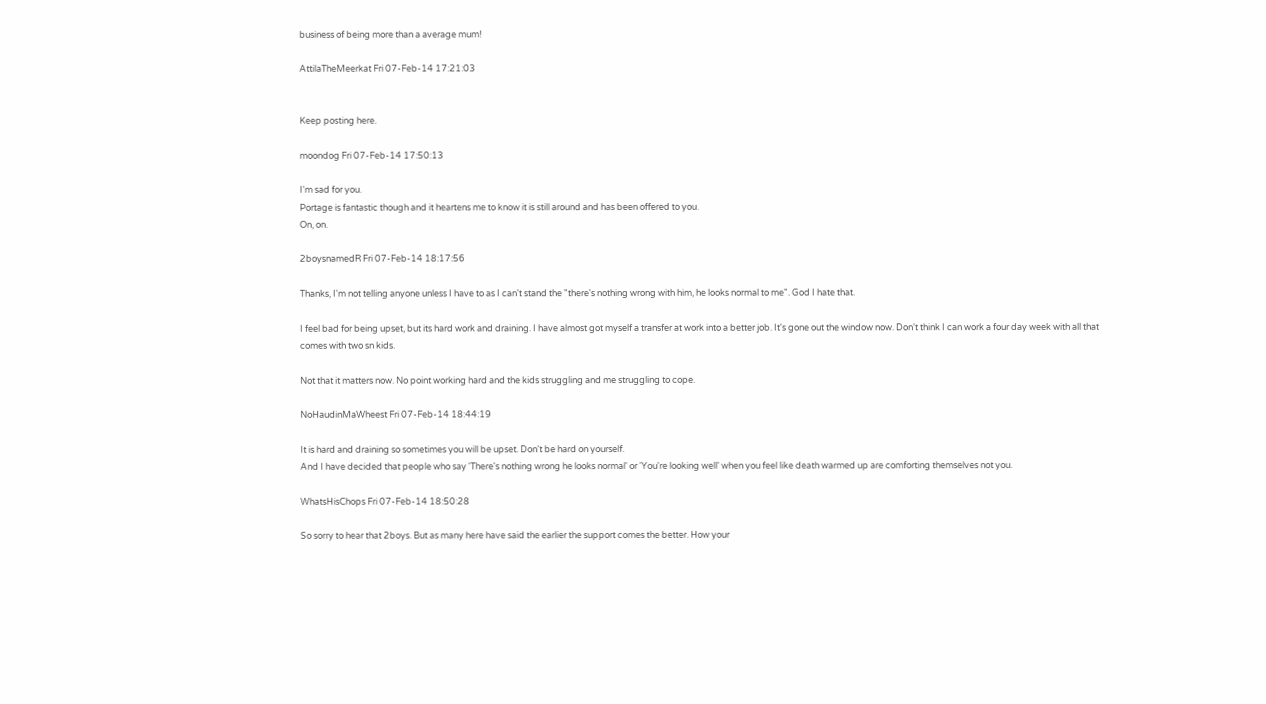business of being more than a average mum!

AttilaTheMeerkat Fri 07-Feb-14 17:21:03


Keep posting here.

moondog Fri 07-Feb-14 17:50:13

I'm sad for you.
Portage is fantastic though and it heartens me to know it is still around and has been offered to you.
On, on.

2boysnamedR Fri 07-Feb-14 18:17:56

Thanks, I'm not telling anyone unless I have to as I can't stand the "there's nothing wrong with him, he looks normal to me". God I hate that.

I feel bad for being upset, but its hard work and draining. I have almost got myself a transfer at work into a better job. It's gone out the window now. Don't think I can work a four day week with all that comes with two sn kids.

Not that it matters now. No point working hard and the kids struggling and me struggling to cope.

NoHaudinMaWheest Fri 07-Feb-14 18:44:19

It is hard and draining so sometimes you will be upset. Don't be hard on yourself.
And I have decided that people who say 'There's nothing wrong he looks normal' or 'You're looking well' when you feel like death warmed up are comforting themselves not you.

WhatsHisChops Fri 07-Feb-14 18:50:28

So sorry to hear that 2boys. But as many here have said the earlier the support comes the better. How your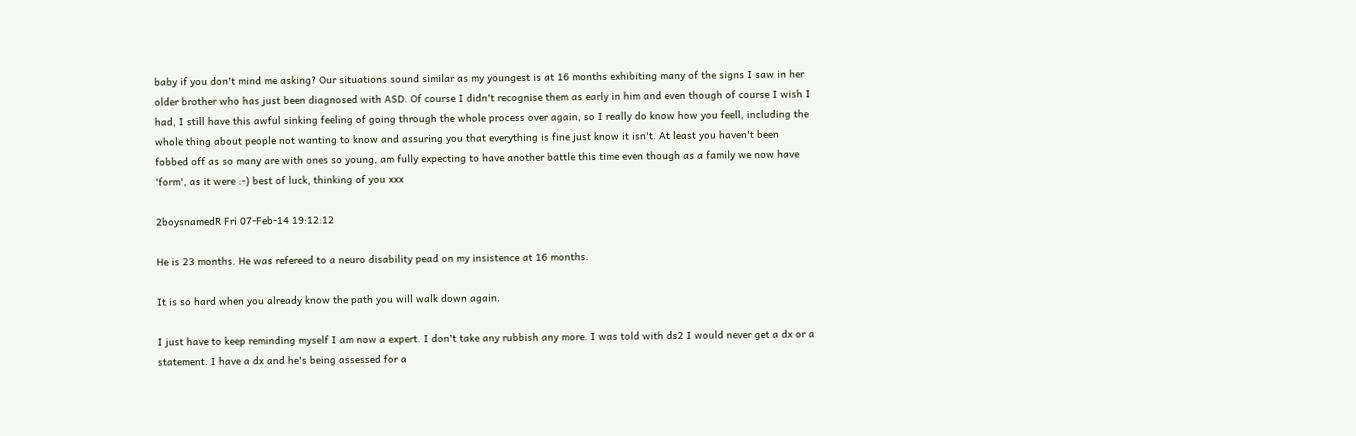baby if you don't mind me asking? Our situations sound similar as my youngest is at 16 months exhibiting many of the signs I saw in her older brother who has just been diagnosed with ASD. Of course I didn't recognise them as early in him and even though of course I wish I had, I still have this awful sinking feeling of going through the whole process over again, so I really do know how you feell, including the whole thing about people not wanting to know and assuring you that everything is fine just know it isn't. At least you haven't been fobbed off as so many are with ones so young, am fully expecting to have another battle this time even though as a family we now have 'form', as it were :-) best of luck, thinking of you xxx

2boysnamedR Fri 07-Feb-14 19:12:12

He is 23 months. He was refereed to a neuro disability pead on my insistence at 16 months.

It is so hard when you already know the path you will walk down again.

I just have to keep reminding myself I am now a expert. I don't take any rubbish any more. I was told with ds2 I would never get a dx or a statement. I have a dx and he's being assessed for a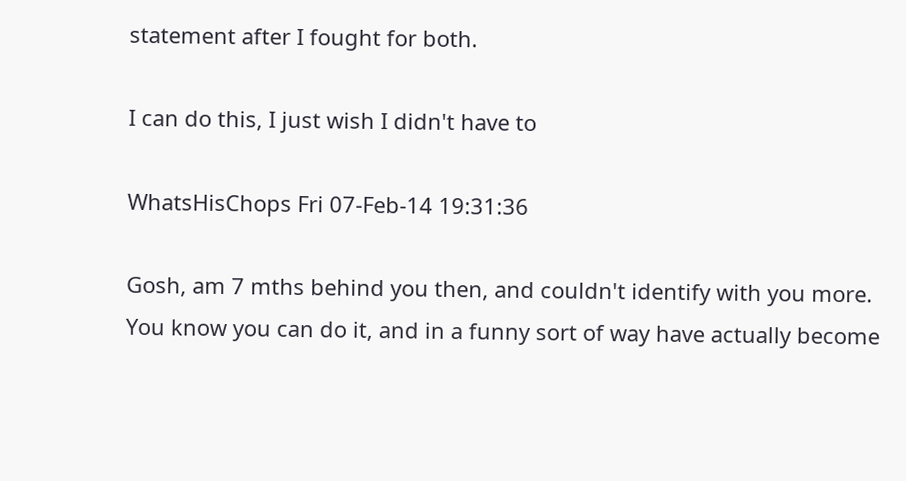statement after I fought for both.

I can do this, I just wish I didn't have to

WhatsHisChops Fri 07-Feb-14 19:31:36

Gosh, am 7 mths behind you then, and couldn't identify with you more. You know you can do it, and in a funny sort of way have actually become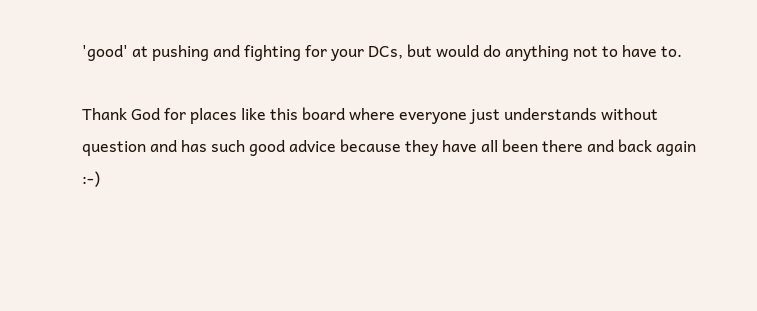'good' at pushing and fighting for your DCs, but would do anything not to have to.

Thank God for places like this board where everyone just understands without question and has such good advice because they have all been there and back again :-)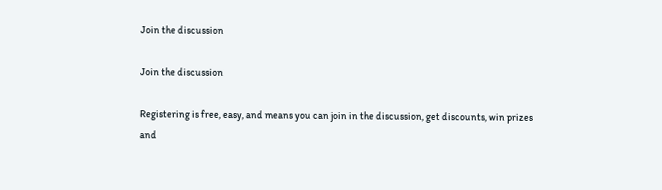Join the discussion

Join the discussion

Registering is free, easy, and means you can join in the discussion, get discounts, win prizes and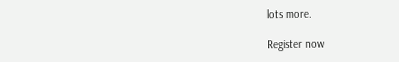lots more.

Register now